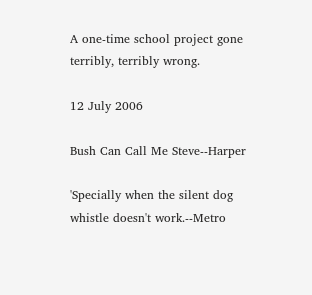A one-time school project gone terribly, terribly wrong.

12 July 2006

Bush Can Call Me Steve--Harper

'Specially when the silent dog whistle doesn't work.--Metro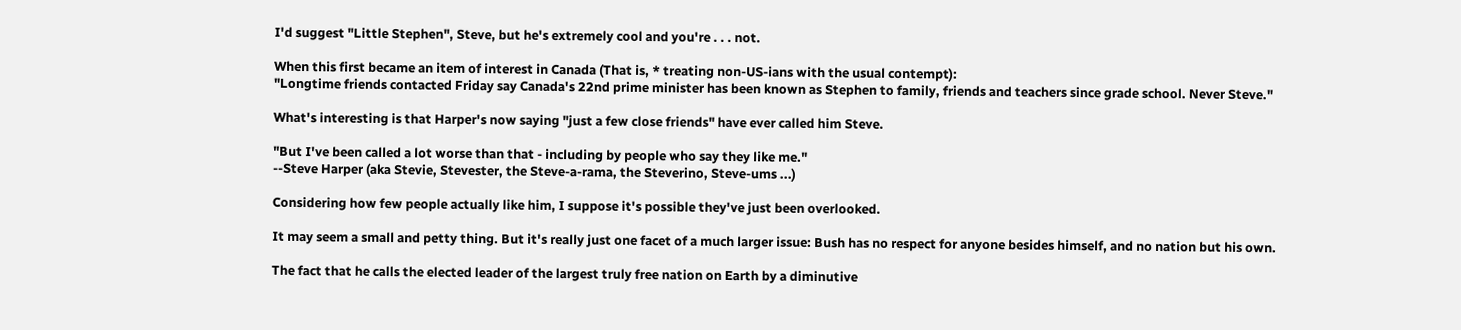I'd suggest "Little Stephen", Steve, but he's extremely cool and you're . . . not.

When this first became an item of interest in Canada (That is, * treating non-US-ians with the usual contempt):
"Longtime friends contacted Friday say Canada's 22nd prime minister has been known as Stephen to family, friends and teachers since grade school. Never Steve."

What's interesting is that Harper's now saying "just a few close friends" have ever called him Steve.

"But I've been called a lot worse than that - including by people who say they like me."
--Steve Harper (aka Stevie, Stevester, the Steve-a-rama, the Steverino, Steve-ums ...)

Considering how few people actually like him, I suppose it's possible they've just been overlooked.

It may seem a small and petty thing. But it's really just one facet of a much larger issue: Bush has no respect for anyone besides himself, and no nation but his own.

The fact that he calls the elected leader of the largest truly free nation on Earth by a diminutive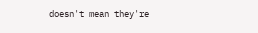doesn't mean they're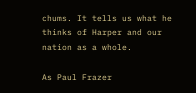chums. It tells us what he thinks of Harper and our nation as a whole.

As Paul Frazer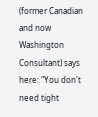(former Canadian and now Washington Consultant) says here: "You don't need tight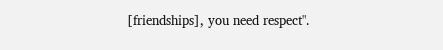[friendships], you need respect".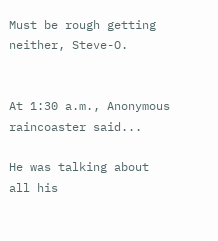Must be rough getting neither, Steve-O.


At 1:30 a.m., Anonymous raincoaster said...

He was talking about all his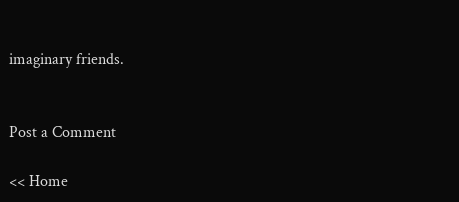imaginary friends.


Post a Comment

<< Home